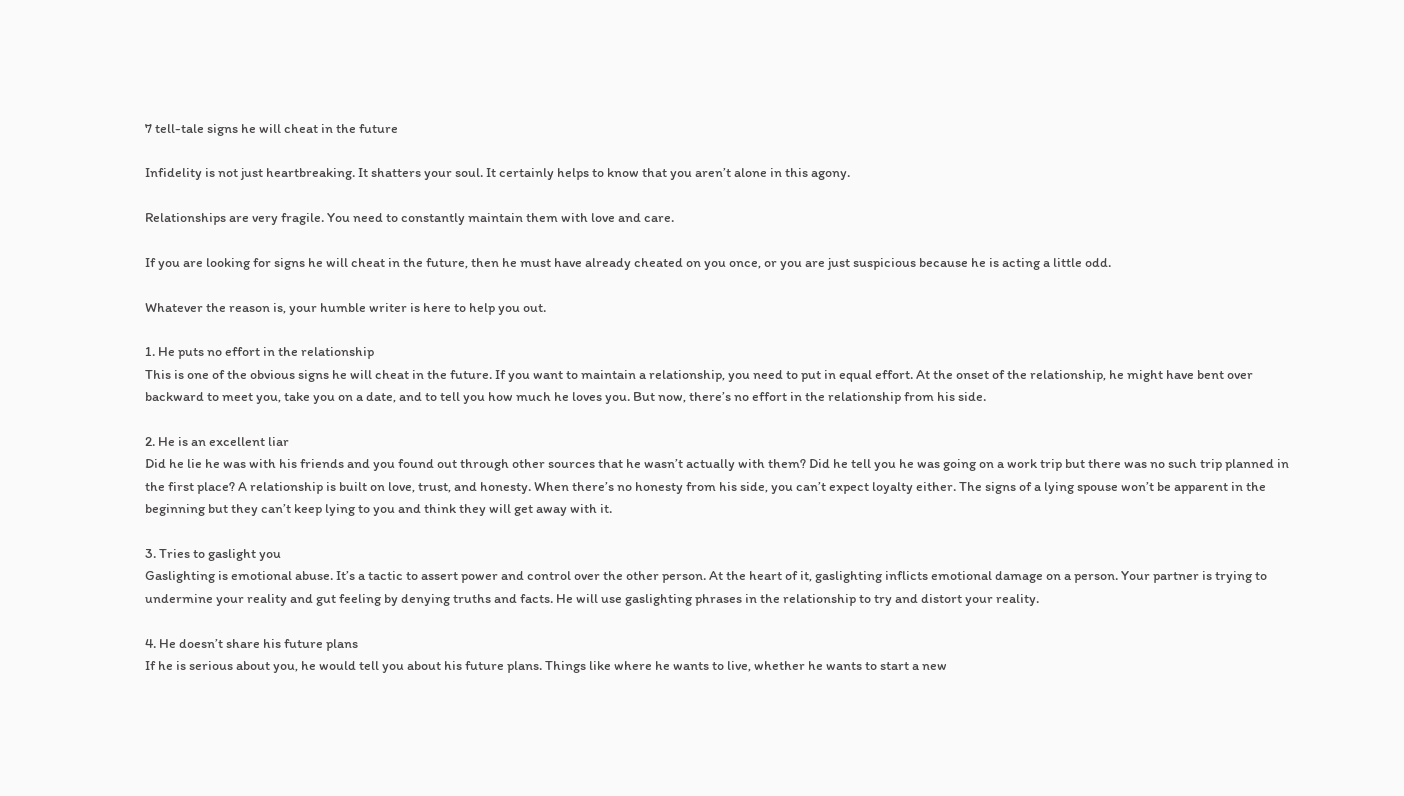7 tell-tale signs he will cheat in the future

Infidelity is not just heartbreaking. It shatters your soul. It certainly helps to know that you aren’t alone in this agony.

Relationships are very fragile. You need to constantly maintain them with love and care.

If you are looking for signs he will cheat in the future, then he must have already cheated on you once, or you are just suspicious because he is acting a little odd.

Whatever the reason is, your humble writer is here to help you out.

1. He puts no effort in the relationship
This is one of the obvious signs he will cheat in the future. If you want to maintain a relationship, you need to put in equal effort. At the onset of the relationship, he might have bent over backward to meet you, take you on a date, and to tell you how much he loves you. But now, there’s no effort in the relationship from his side.

2. He is an excellent liar
Did he lie he was with his friends and you found out through other sources that he wasn’t actually with them? Did he tell you he was going on a work trip but there was no such trip planned in the first place? A relationship is built on love, trust, and honesty. When there’s no honesty from his side, you can’t expect loyalty either. The signs of a lying spouse won’t be apparent in the beginning but they can’t keep lying to you and think they will get away with it.

3. Tries to gaslight you
Gaslighting is emotional abuse. It’s a tactic to assert power and control over the other person. At the heart of it, gaslighting inflicts emotional damage on a person. Your partner is trying to undermine your reality and gut feeling by denying truths and facts. He will use gaslighting phrases in the relationship to try and distort your reality.

4. He doesn’t share his future plans
If he is serious about you, he would tell you about his future plans. Things like where he wants to live, whether he wants to start a new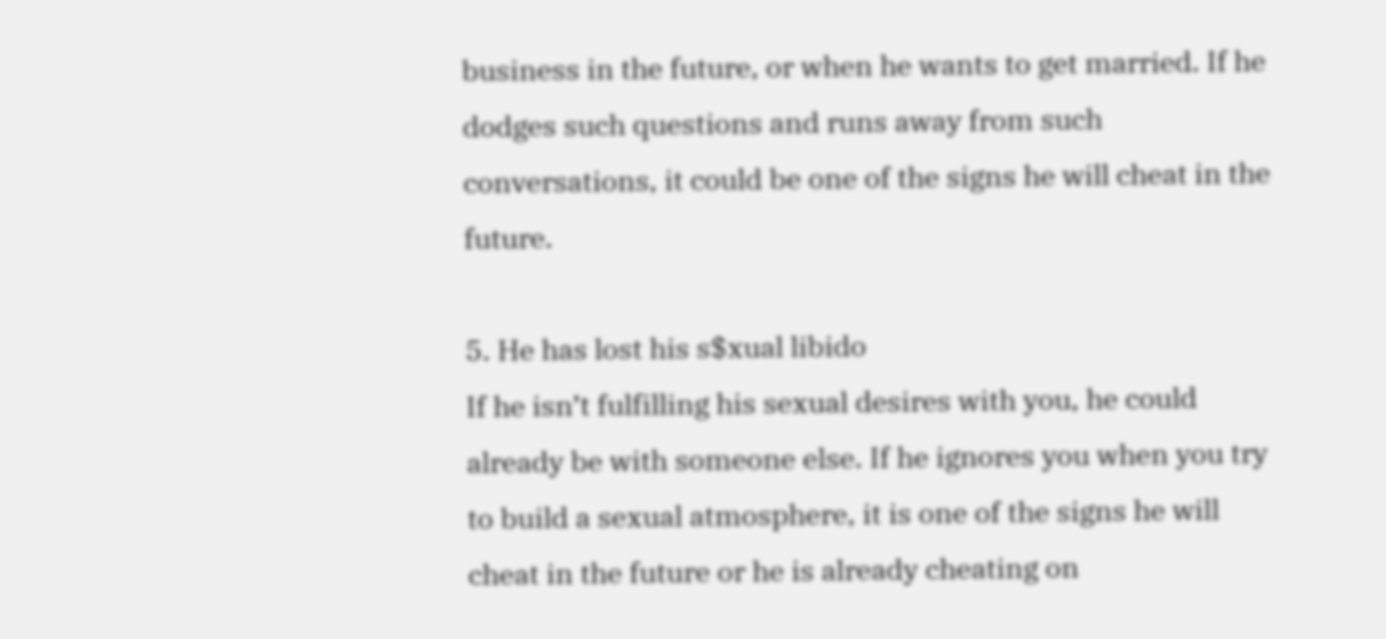business in the future, or when he wants to get married. If he dodges such questions and runs away from such conversations, it could be one of the signs he will cheat in the future.

5. He has lost his s$xual libido
If he isn’t fulfilling his sexual desires with you, he could already be with someone else. If he ignores you when you try to build a sexual atmosphere, it is one of the signs he will cheat in the future or he is already cheating on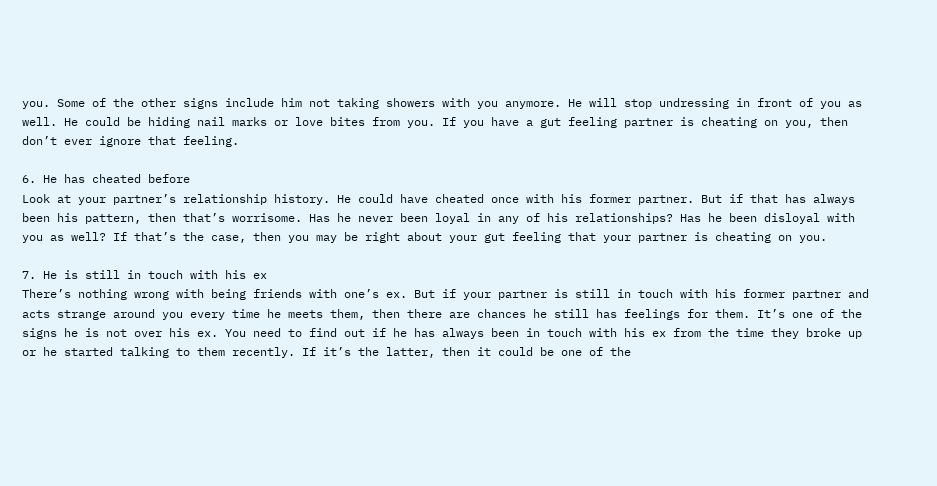you. Some of the other signs include him not taking showers with you anymore. He will stop undressing in front of you as well. He could be hiding nail marks or love bites from you. If you have a gut feeling partner is cheating on you, then don’t ever ignore that feeling.

6. He has cheated before
Look at your partner’s relationship history. He could have cheated once with his former partner. But if that has always been his pattern, then that’s worrisome. Has he never been loyal in any of his relationships? Has he been disloyal with you as well? If that’s the case, then you may be right about your gut feeling that your partner is cheating on you.

7. He is still in touch with his ex
There’s nothing wrong with being friends with one’s ex. But if your partner is still in touch with his former partner and acts strange around you every time he meets them, then there are chances he still has feelings for them. It’s one of the signs he is not over his ex. You need to find out if he has always been in touch with his ex from the time they broke up or he started talking to them recently. If it’s the latter, then it could be one of the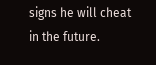signs he will cheat in the future.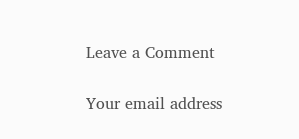Leave a Comment

Your email address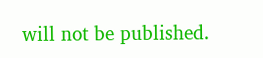will not be published.